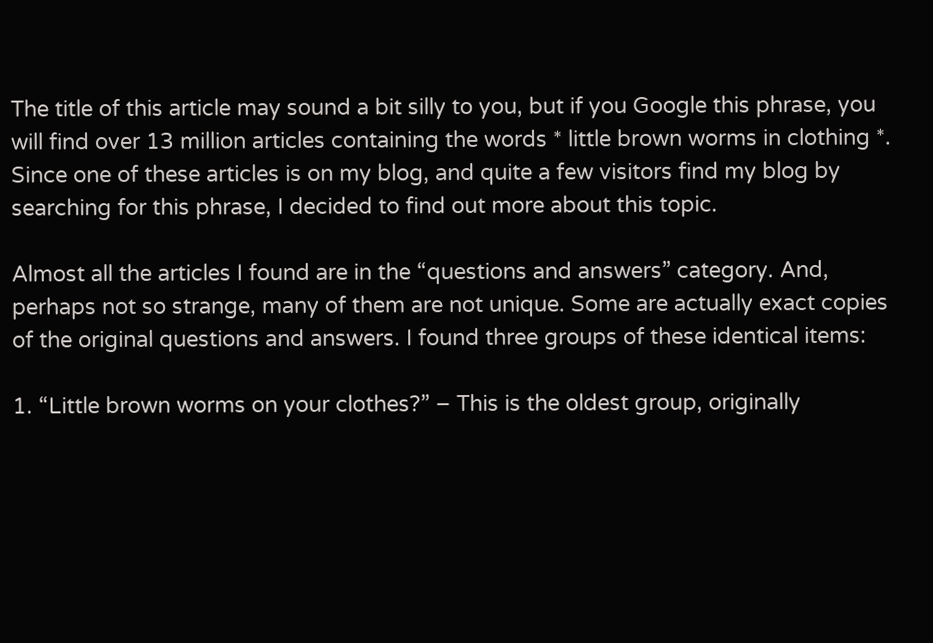The title of this article may sound a bit silly to you, but if you Google this phrase, you will find over 13 million articles containing the words * little brown worms in clothing *. Since one of these articles is on my blog, and quite a few visitors find my blog by searching for this phrase, I decided to find out more about this topic.

Almost all the articles I found are in the “questions and answers” category. And, perhaps not so strange, many of them are not unique. Some are actually exact copies of the original questions and answers. I found three groups of these identical items:

1. “Little brown worms on your clothes?” – This is the oldest group, originally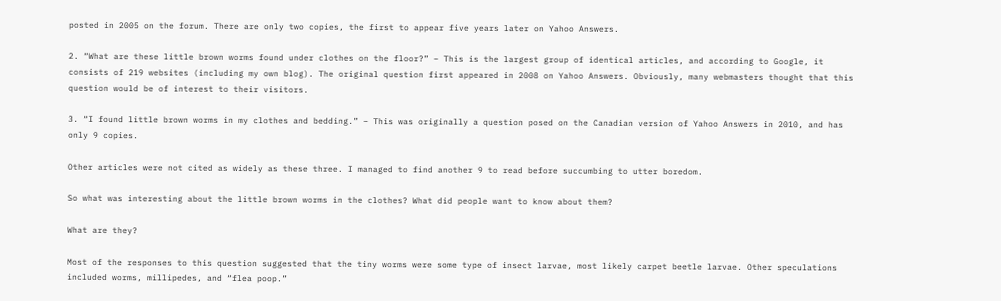posted in 2005 on the forum. There are only two copies, the first to appear five years later on Yahoo Answers.

2. “What are these little brown worms found under clothes on the floor?” – This is the largest group of identical articles, and according to Google, it consists of 219 websites (including my own blog). The original question first appeared in 2008 on Yahoo Answers. Obviously, many webmasters thought that this question would be of interest to their visitors.

3. “I found little brown worms in my clothes and bedding.” – This was originally a question posed on the Canadian version of Yahoo Answers in 2010, and has only 9 copies.

Other articles were not cited as widely as these three. I managed to find another 9 to read before succumbing to utter boredom.

So what was interesting about the little brown worms in the clothes? What did people want to know about them?

What are they?

Most of the responses to this question suggested that the tiny worms were some type of insect larvae, most likely carpet beetle larvae. Other speculations included worms, millipedes, and “flea poop.”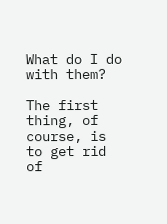What do I do with them?

The first thing, of course, is to get rid of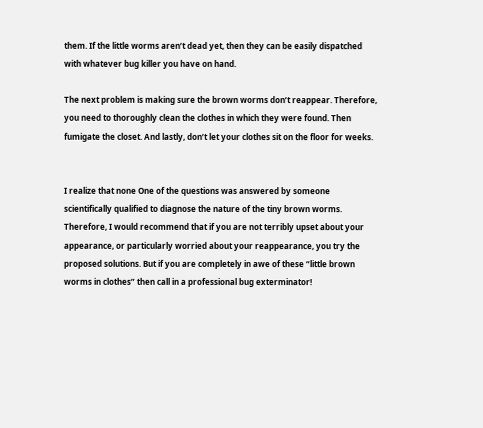them. If the little worms aren’t dead yet, then they can be easily dispatched with whatever bug killer you have on hand.

The next problem is making sure the brown worms don’t reappear. Therefore, you need to thoroughly clean the clothes in which they were found. Then fumigate the closet. And lastly, don’t let your clothes sit on the floor for weeks.


I realize that none One of the questions was answered by someone scientifically qualified to diagnose the nature of the tiny brown worms. Therefore, I would recommend that if you are not terribly upset about your appearance, or particularly worried about your reappearance, you try the proposed solutions. But if you are completely in awe of these “little brown worms in clothes” then call in a professional bug exterminator!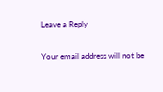Leave a Reply

Your email address will not be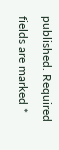published. Required fields are marked *